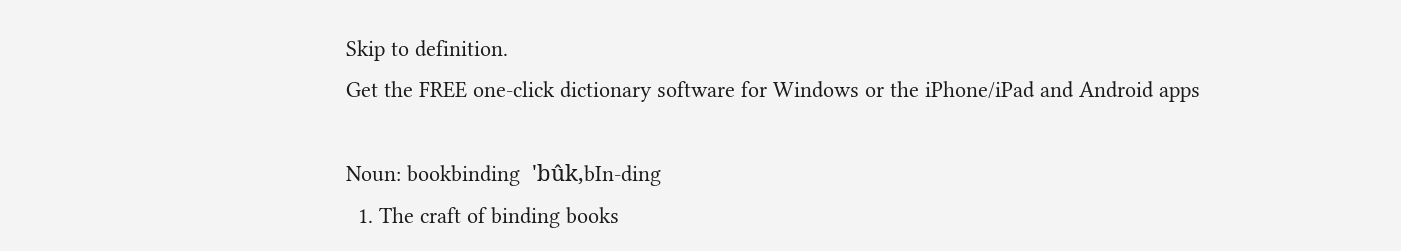Skip to definition.
Get the FREE one-click dictionary software for Windows or the iPhone/iPad and Android apps

Noun: bookbinding  'bûk,bIn-ding
  1. The craft of binding books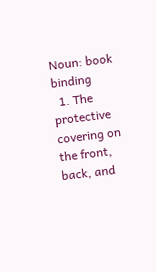Noun: book binding
  1. The protective covering on the front, back, and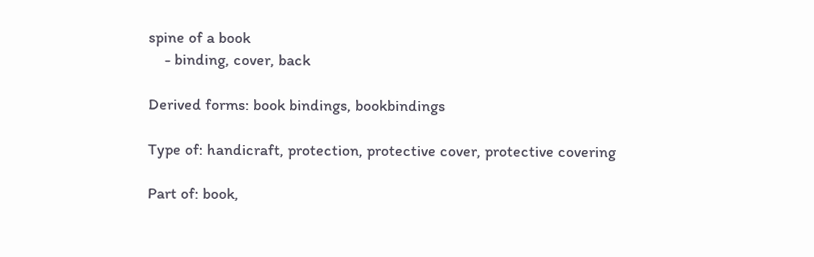spine of a book
    - binding, cover, back

Derived forms: book bindings, bookbindings

Type of: handicraft, protection, protective cover, protective covering

Part of: book,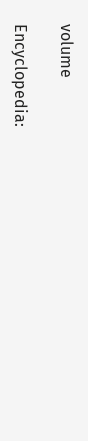volume

Encyclopedia: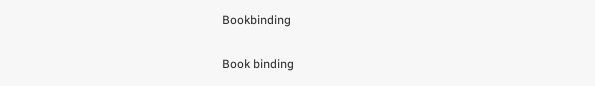Bookbinding

Book binding